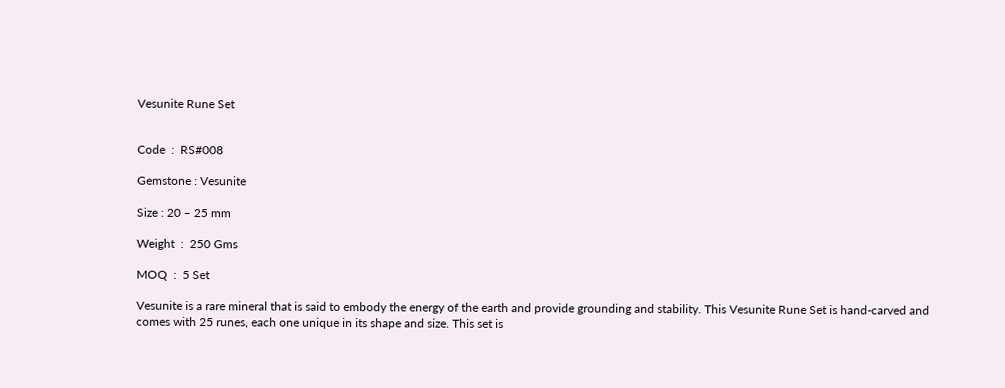Vesunite Rune Set


Code  :  RS#008

Gemstone : Vesunite

Size : 20 – 25 mm

Weight  :  250 Gms

MOQ  :  5 Set

Vesunite is a rare mineral that is said to embody the energy of the earth and provide grounding and stability. This Vesunite Rune Set is hand-carved and comes with 25 runes, each one unique in its shape and size. This set is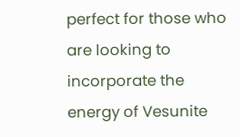perfect for those who are looking to incorporate the energy of Vesunite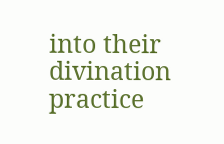into their divination practice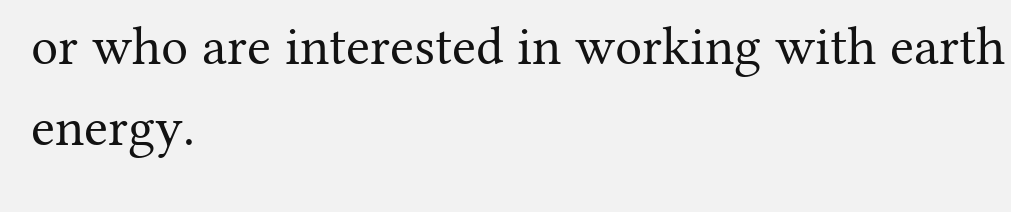or who are interested in working with earth energy.